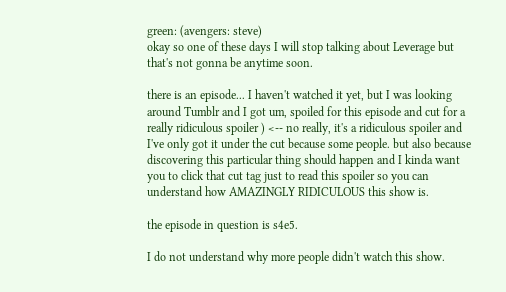green: (avengers: steve)
okay so one of these days I will stop talking about Leverage but that's not gonna be anytime soon.

there is an episode... I haven't watched it yet, but I was looking around Tumblr and I got um, spoiled for this episode and cut for a really ridiculous spoiler ) <-- no really, it's a ridiculous spoiler and I've only got it under the cut because some people. but also because discovering this particular thing should happen and I kinda want you to click that cut tag just to read this spoiler so you can understand how AMAZINGLY RIDICULOUS this show is.

the episode in question is s4e5.

I do not understand why more people didn't watch this show.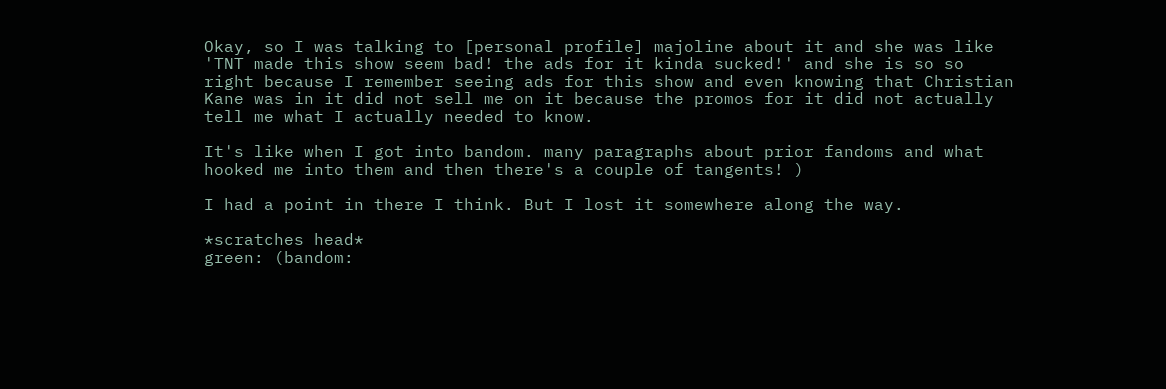Okay, so I was talking to [personal profile] majoline about it and she was like 'TNT made this show seem bad! the ads for it kinda sucked!' and she is so so right because I remember seeing ads for this show and even knowing that Christian Kane was in it did not sell me on it because the promos for it did not actually tell me what I actually needed to know.

It's like when I got into bandom. many paragraphs about prior fandoms and what hooked me into them and then there's a couple of tangents! )

I had a point in there I think. But I lost it somewhere along the way.

*scratches head*
green: (bandom: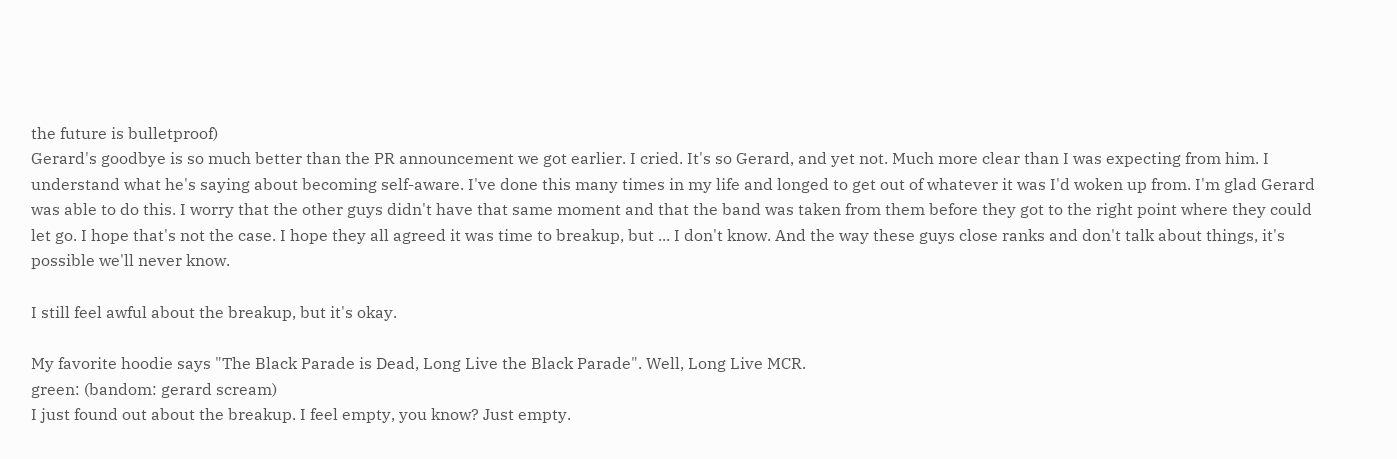the future is bulletproof)
Gerard's goodbye is so much better than the PR announcement we got earlier. I cried. It's so Gerard, and yet not. Much more clear than I was expecting from him. I understand what he's saying about becoming self-aware. I've done this many times in my life and longed to get out of whatever it was I'd woken up from. I'm glad Gerard was able to do this. I worry that the other guys didn't have that same moment and that the band was taken from them before they got to the right point where they could let go. I hope that's not the case. I hope they all agreed it was time to breakup, but ... I don't know. And the way these guys close ranks and don't talk about things, it's possible we'll never know.

I still feel awful about the breakup, but it's okay.

My favorite hoodie says "The Black Parade is Dead, Long Live the Black Parade". Well, Long Live MCR.
green: (bandom: gerard scream)
I just found out about the breakup. I feel empty, you know? Just empty.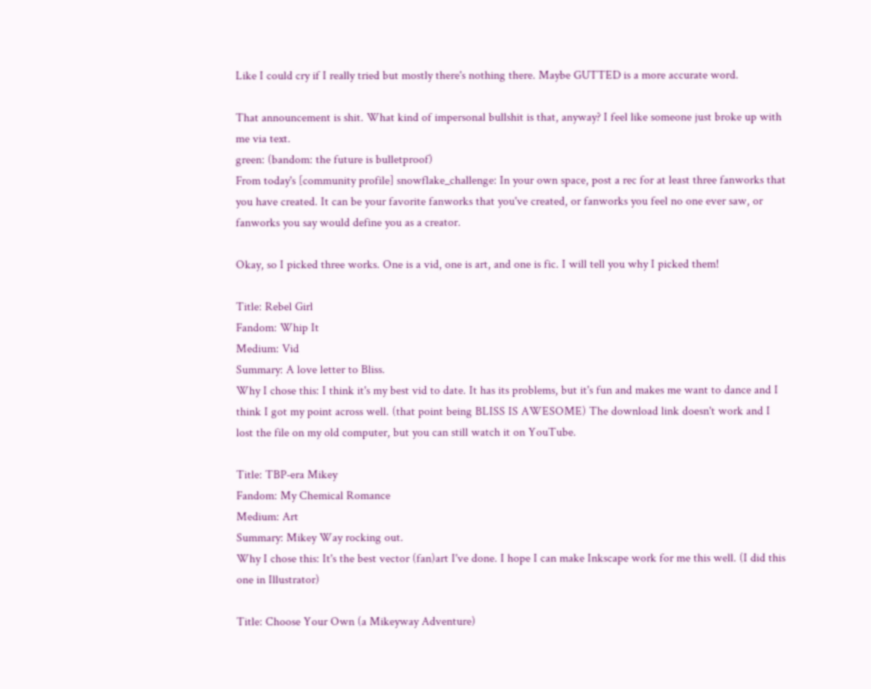Like I could cry if I really tried but mostly there's nothing there. Maybe GUTTED is a more accurate word.

That announcement is shit. What kind of impersonal bullshit is that, anyway? I feel like someone just broke up with me via text.
green: (bandom: the future is bulletproof)
From today's [community profile] snowflake_challenge: In your own space, post a rec for at least three fanworks that you have created. It can be your favorite fanworks that you've created, or fanworks you feel no one ever saw, or fanworks you say would define you as a creator.

Okay, so I picked three works. One is a vid, one is art, and one is fic. I will tell you why I picked them!

Title: Rebel Girl
Fandom: Whip It
Medium: Vid
Summary: A love letter to Bliss.
Why I chose this: I think it's my best vid to date. It has its problems, but it's fun and makes me want to dance and I think I got my point across well. (that point being BLISS IS AWESOME) The download link doesn't work and I lost the file on my old computer, but you can still watch it on YouTube.

Title: TBP-era Mikey
Fandom: My Chemical Romance
Medium: Art
Summary: Mikey Way rocking out.
Why I chose this: It's the best vector (fan)art I've done. I hope I can make Inkscape work for me this well. (I did this one in Illustrator)

Title: Choose Your Own (a Mikeyway Adventure)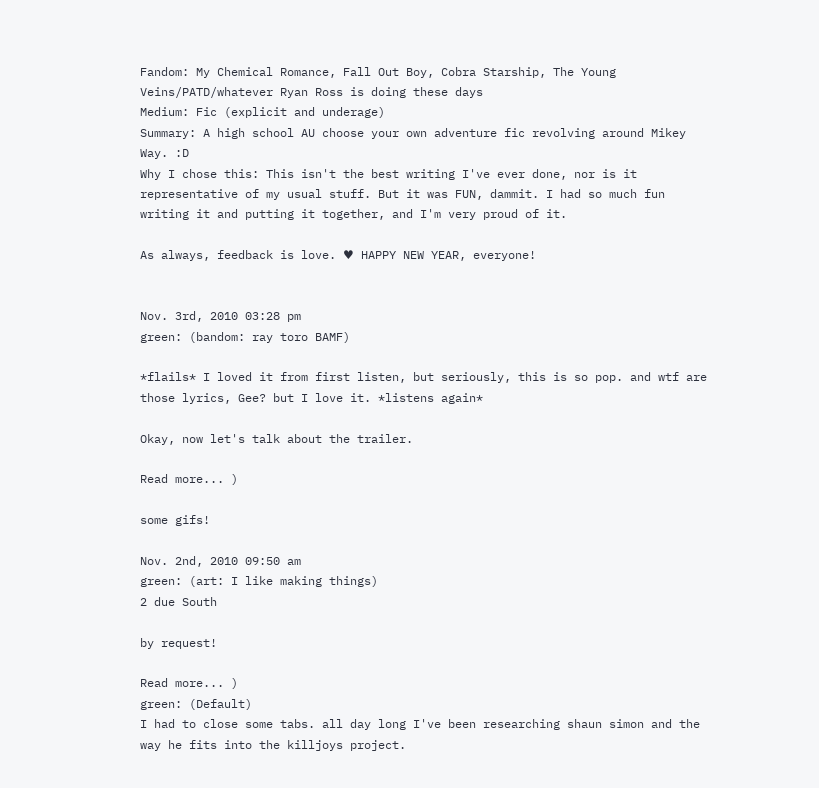Fandom: My Chemical Romance, Fall Out Boy, Cobra Starship, The Young Veins/PATD/whatever Ryan Ross is doing these days
Medium: Fic (explicit and underage)
Summary: A high school AU choose your own adventure fic revolving around Mikey Way. :D
Why I chose this: This isn't the best writing I've ever done, nor is it representative of my usual stuff. But it was FUN, dammit. I had so much fun writing it and putting it together, and I'm very proud of it.

As always, feedback is love. ♥ HAPPY NEW YEAR, everyone!


Nov. 3rd, 2010 03:28 pm
green: (bandom: ray toro BAMF)

*flails* I loved it from first listen, but seriously, this is so pop. and wtf are those lyrics, Gee? but I love it. *listens again*

Okay, now let's talk about the trailer.

Read more... )

some gifs!

Nov. 2nd, 2010 09:50 am
green: (art: I like making things)
2 due South

by request!

Read more... )
green: (Default)
I had to close some tabs. all day long I've been researching shaun simon and the way he fits into the killjoys project.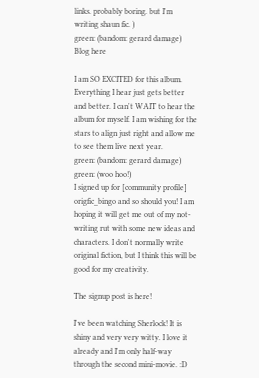links. probably boring. but I'm writing shaun fic. )
green: (bandom: gerard damage)
Blog here

I am SO EXCITED for this album. Everything I hear just gets better and better. I can't WAIT to hear the album for myself. I am wishing for the stars to align just right and allow me to see them live next year.
green: (bandom: gerard damage)
green: (woo hoo!)
I signed up for [community profile] origfic_bingo and so should you! I am hoping it will get me out of my not-writing rut with some new ideas and characters. I don't normally write original fiction, but I think this will be good for my creativity.

The signup post is here!

I've been watching Sherlock! It is shiny and very very witty. I love it already and I'm only half-way through the second mini-movie. :D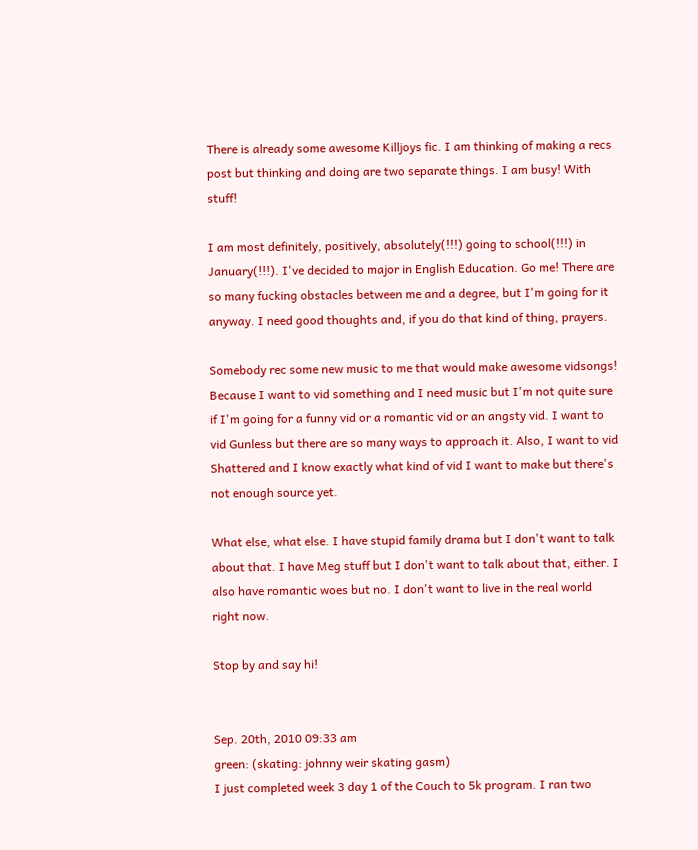There is already some awesome Killjoys fic. I am thinking of making a recs post but thinking and doing are two separate things. I am busy! With stuff!

I am most definitely, positively, absolutely(!!!) going to school(!!!) in January(!!!). I've decided to major in English Education. Go me! There are so many fucking obstacles between me and a degree, but I'm going for it anyway. I need good thoughts and, if you do that kind of thing, prayers.

Somebody rec some new music to me that would make awesome vidsongs! Because I want to vid something and I need music but I'm not quite sure if I'm going for a funny vid or a romantic vid or an angsty vid. I want to vid Gunless but there are so many ways to approach it. Also, I want to vid Shattered and I know exactly what kind of vid I want to make but there's not enough source yet.

What else, what else. I have stupid family drama but I don't want to talk about that. I have Meg stuff but I don't want to talk about that, either. I also have romantic woes but no. I don't want to live in the real world right now.

Stop by and say hi!


Sep. 20th, 2010 09:33 am
green: (skating: johnny weir skating gasm)
I just completed week 3 day 1 of the Couch to 5k program. I ran two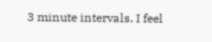3 minute intervals. I feel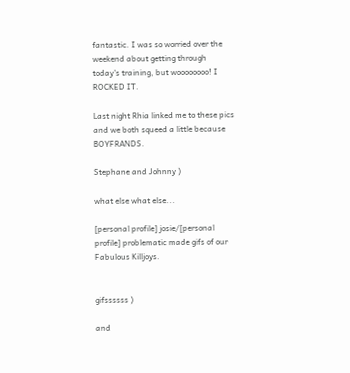fantastic. I was so worried over the weekend about getting through today's training, but woooooooo! I ROCKED IT.

Last night Rhia linked me to these pics and we both squeed a little because BOYFRANDS.

Stephane and Johnny )

what else what else...

[personal profile] josie/[personal profile] problematic made gifs of our Fabulous Killjoys.


gifssssss )

and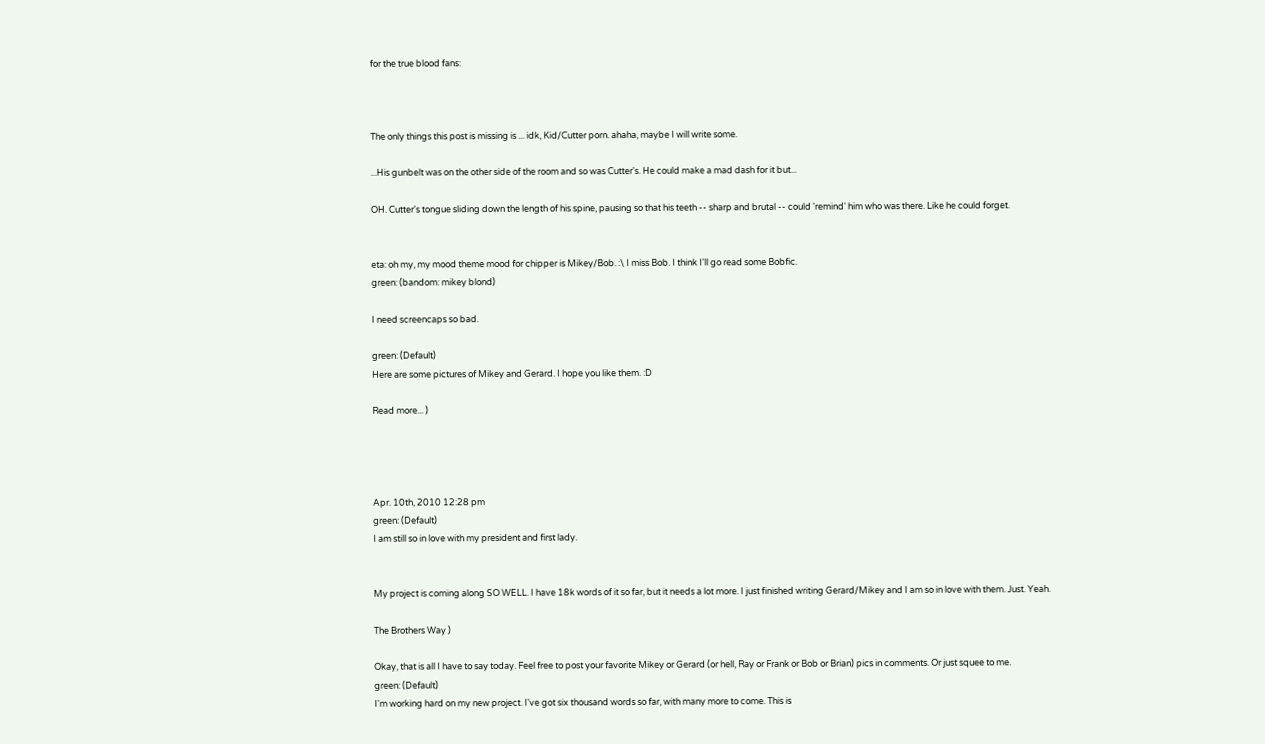for the true blood fans:



The only things this post is missing is ... idk, Kid/Cutter porn. ahaha, maybe I will write some.

...His gunbelt was on the other side of the room and so was Cutter's. He could make a mad dash for it but...

OH. Cutter's tongue sliding down the length of his spine, pausing so that his teeth -- sharp and brutal -- could 'remind' him who was there. Like he could forget.


eta: oh my, my mood theme mood for chipper is Mikey/Bob. :\ I miss Bob. I think I'll go read some Bobfic.
green: (bandom: mikey blond)

I need screencaps so bad.

green: (Default)
Here are some pictures of Mikey and Gerard. I hope you like them. :D

Read more... )




Apr. 10th, 2010 12:28 pm
green: (Default)
I am still so in love with my president and first lady.


My project is coming along SO WELL. I have 18k words of it so far, but it needs a lot more. I just finished writing Gerard/Mikey and I am so in love with them. Just. Yeah.

The Brothers Way )

Okay, that is all I have to say today. Feel free to post your favorite Mikey or Gerard (or hell, Ray or Frank or Bob or Brian) pics in comments. Or just squee to me.
green: (Default)
I'm working hard on my new project. I've got six thousand words so far, with many more to come. This is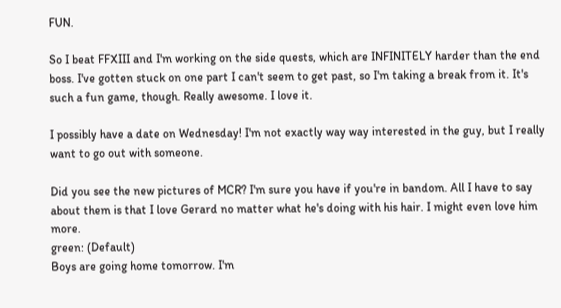FUN.

So I beat FFXIII and I'm working on the side quests, which are INFINITELY harder than the end boss. I've gotten stuck on one part I can't seem to get past, so I'm taking a break from it. It's such a fun game, though. Really awesome. I love it.

I possibly have a date on Wednesday! I'm not exactly way way interested in the guy, but I really want to go out with someone.

Did you see the new pictures of MCR? I'm sure you have if you're in bandom. All I have to say about them is that I love Gerard no matter what he's doing with his hair. I might even love him more.
green: (Default)
Boys are going home tomorrow. I'm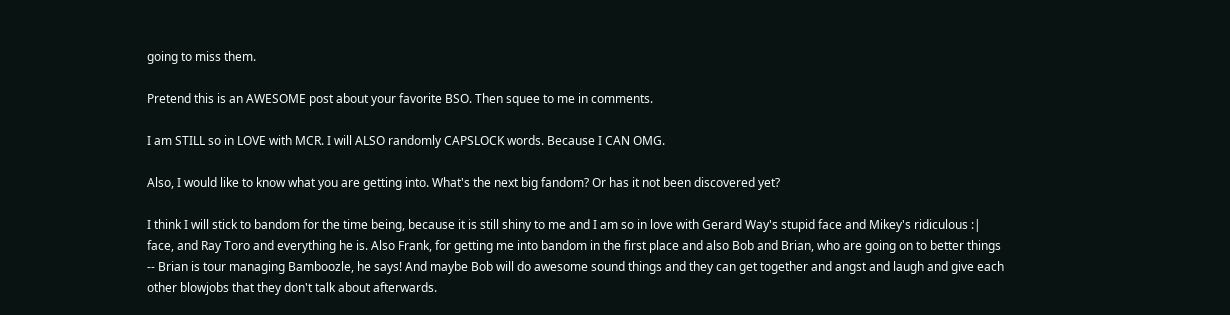going to miss them.

Pretend this is an AWESOME post about your favorite BSO. Then squee to me in comments.

I am STILL so in LOVE with MCR. I will ALSO randomly CAPSLOCK words. Because I CAN OMG.

Also, I would like to know what you are getting into. What's the next big fandom? Or has it not been discovered yet?

I think I will stick to bandom for the time being, because it is still shiny to me and I am so in love with Gerard Way's stupid face and Mikey's ridiculous :| face, and Ray Toro and everything he is. Also Frank, for getting me into bandom in the first place and also Bob and Brian, who are going on to better things -- Brian is tour managing Bamboozle, he says! And maybe Bob will do awesome sound things and they can get together and angst and laugh and give each other blowjobs that they don't talk about afterwards.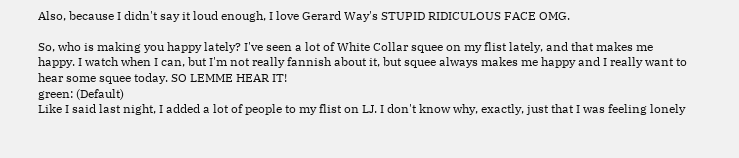Also, because I didn't say it loud enough, I love Gerard Way's STUPID RIDICULOUS FACE OMG.

So, who is making you happy lately? I've seen a lot of White Collar squee on my flist lately, and that makes me happy. I watch when I can, but I'm not really fannish about it, but squee always makes me happy and I really want to hear some squee today. SO LEMME HEAR IT!
green: (Default)
Like I said last night, I added a lot of people to my flist on LJ. I don't know why, exactly, just that I was feeling lonely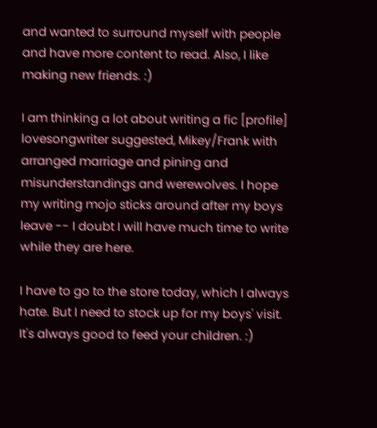and wanted to surround myself with people and have more content to read. Also, I like making new friends. :)

I am thinking a lot about writing a fic [profile] lovesongwriter suggested, Mikey/Frank with arranged marriage and pining and misunderstandings and werewolves. I hope my writing mojo sticks around after my boys leave -- I doubt I will have much time to write while they are here.

I have to go to the store today, which I always hate. But I need to stock up for my boys' visit. It's always good to feed your children. :)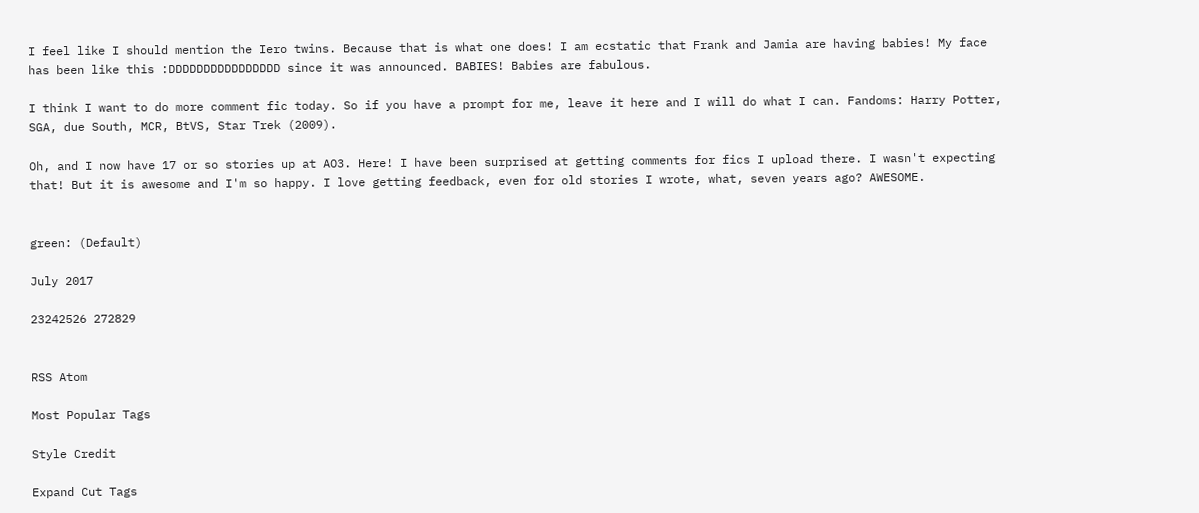I feel like I should mention the Iero twins. Because that is what one does! I am ecstatic that Frank and Jamia are having babies! My face has been like this :DDDDDDDDDDDDDDDD since it was announced. BABIES! Babies are fabulous.

I think I want to do more comment fic today. So if you have a prompt for me, leave it here and I will do what I can. Fandoms: Harry Potter, SGA, due South, MCR, BtVS, Star Trek (2009).

Oh, and I now have 17 or so stories up at AO3. Here! I have been surprised at getting comments for fics I upload there. I wasn't expecting that! But it is awesome and I'm so happy. I love getting feedback, even for old stories I wrote, what, seven years ago? AWESOME.


green: (Default)

July 2017

23242526 272829


RSS Atom

Most Popular Tags

Style Credit

Expand Cut Tags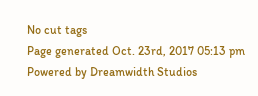No cut tags
Page generated Oct. 23rd, 2017 05:13 pm
Powered by Dreamwidth Studios